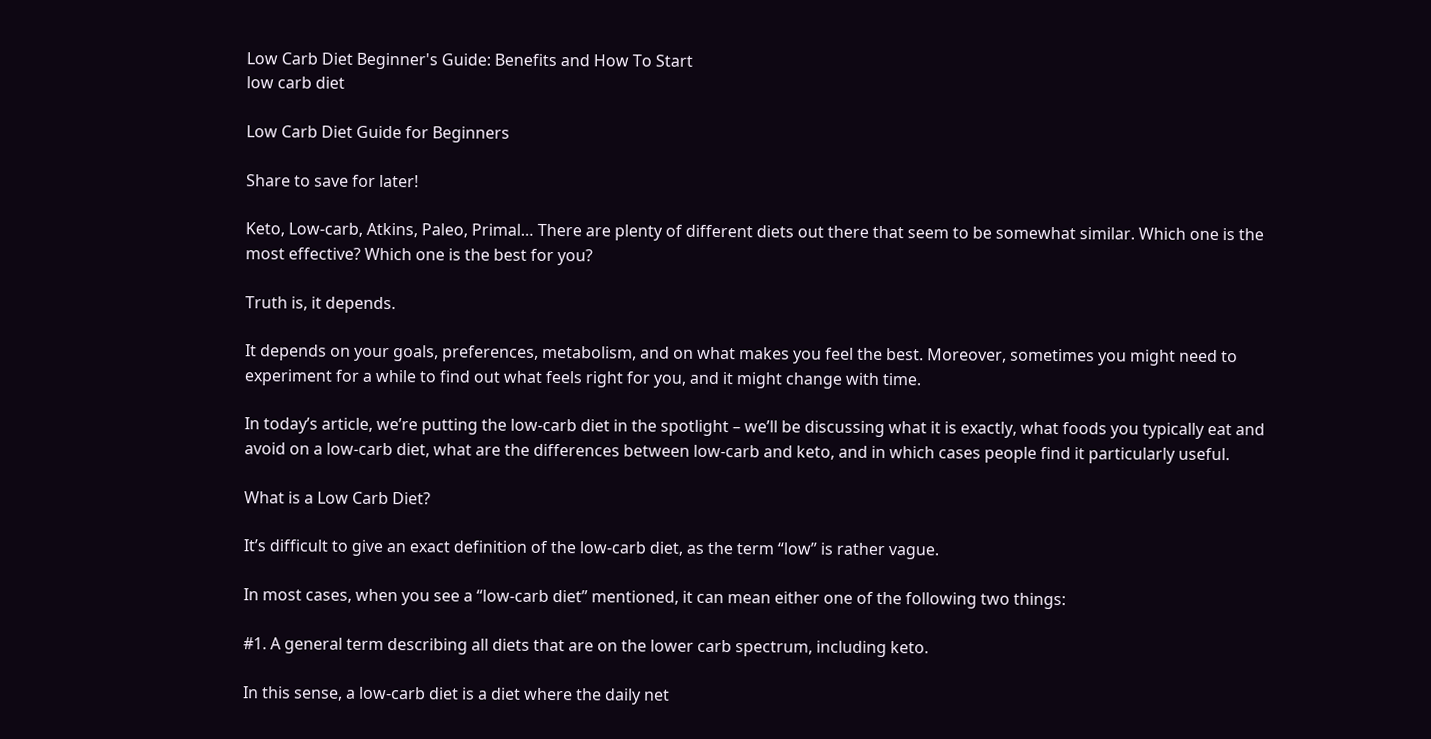Low Carb Diet Beginner's Guide: Benefits and How To Start
low carb diet

Low Carb Diet Guide for Beginners

Share to save for later!

Keto, Low-carb, Atkins, Paleo, Primal… There are plenty of different diets out there that seem to be somewhat similar. Which one is the most effective? Which one is the best for you?

Truth is, it depends.

It depends on your goals, preferences, metabolism, and on what makes you feel the best. Moreover, sometimes you might need to experiment for a while to find out what feels right for you, and it might change with time.

In today’s article, we’re putting the low-carb diet in the spotlight – we’ll be discussing what it is exactly, what foods you typically eat and avoid on a low-carb diet, what are the differences between low-carb and keto, and in which cases people find it particularly useful.

What is a Low Carb Diet?

It’s difficult to give an exact definition of the low-carb diet, as the term “low” is rather vague.

In most cases, when you see a “low-carb diet” mentioned, it can mean either one of the following two things:

#1. A general term describing all diets that are on the lower carb spectrum, including keto.

In this sense, a low-carb diet is a diet where the daily net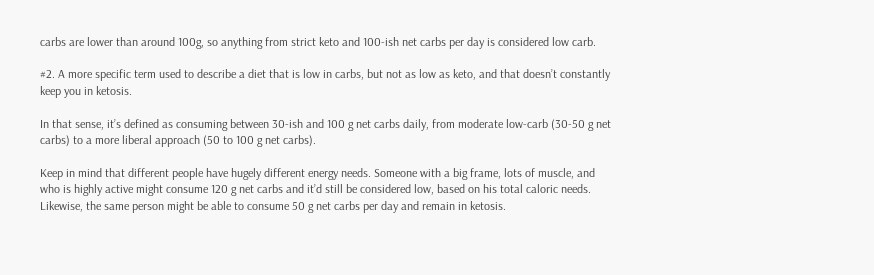carbs are lower than around 100g, so anything from strict keto and 100-ish net carbs per day is considered low carb.

#2. A more specific term used to describe a diet that is low in carbs, but not as low as keto, and that doesn’t constantly keep you in ketosis.

In that sense, it’s defined as consuming between 30-ish and 100 g net carbs daily, from moderate low-carb (30-50 g net carbs) to a more liberal approach (50 to 100 g net carbs).

Keep in mind that different people have hugely different energy needs. Someone with a big frame, lots of muscle, and who is highly active might consume 120 g net carbs and it’d still be considered low, based on his total caloric needs. Likewise, the same person might be able to consume 50 g net carbs per day and remain in ketosis.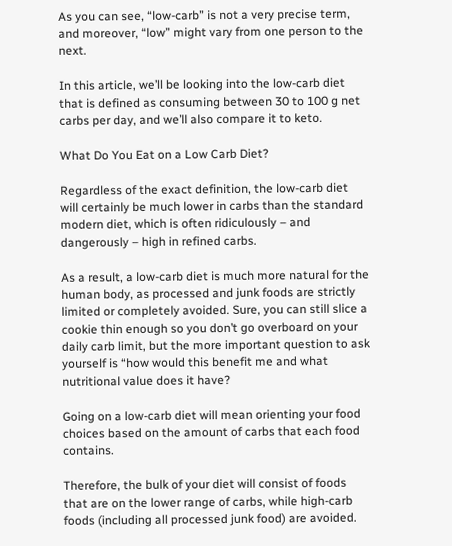As you can see, “low-carb” is not a very precise term, and moreover, “low” might vary from one person to the next.

In this article, we’ll be looking into the low-carb diet that is defined as consuming between 30 to 100 g net carbs per day, and we’ll also compare it to keto.

What Do You Eat on a Low Carb Diet?

Regardless of the exact definition, the low-carb diet will certainly be much lower in carbs than the standard modern diet, which is often ridiculously – and dangerously – high in refined carbs.

As a result, a low-carb diet is much more natural for the human body, as processed and junk foods are strictly limited or completely avoided. Sure, you can still slice a cookie thin enough so you don’t go overboard on your daily carb limit, but the more important question to ask yourself is “how would this benefit me and what nutritional value does it have?

Going on a low-carb diet will mean orienting your food choices based on the amount of carbs that each food contains.

Therefore, the bulk of your diet will consist of foods that are on the lower range of carbs, while high-carb foods (including all processed junk food) are avoided.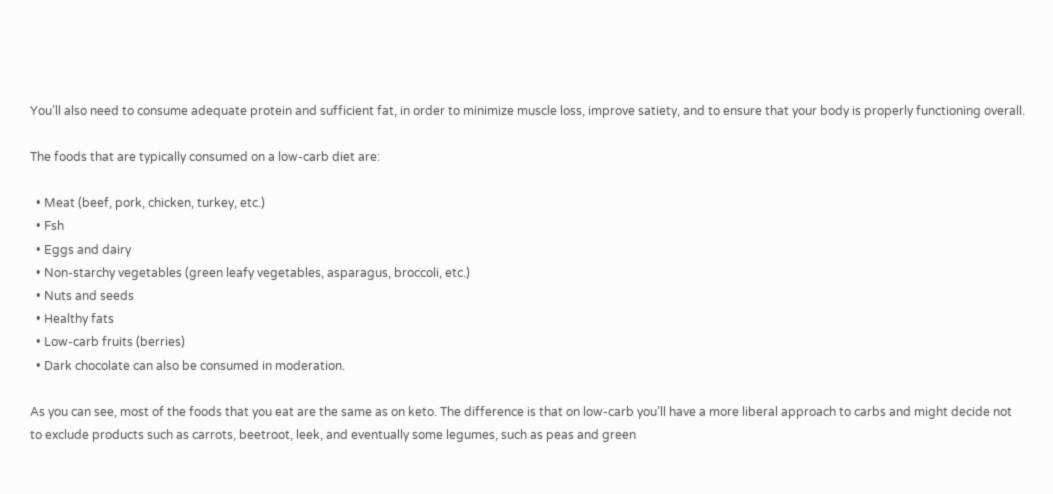You’ll also need to consume adequate protein and sufficient fat, in order to minimize muscle loss, improve satiety, and to ensure that your body is properly functioning overall.

The foods that are typically consumed on a low-carb diet are:

  • Meat (beef, pork, chicken, turkey, etc.)
  • Fsh
  • Eggs and dairy
  • Non-starchy vegetables (green leafy vegetables, asparagus, broccoli, etc.)
  • Nuts and seeds
  • Healthy fats
  • Low-carb fruits (berries)
  • Dark chocolate can also be consumed in moderation.

As you can see, most of the foods that you eat are the same as on keto. The difference is that on low-carb you’ll have a more liberal approach to carbs and might decide not to exclude products such as carrots, beetroot, leek, and eventually some legumes, such as peas and green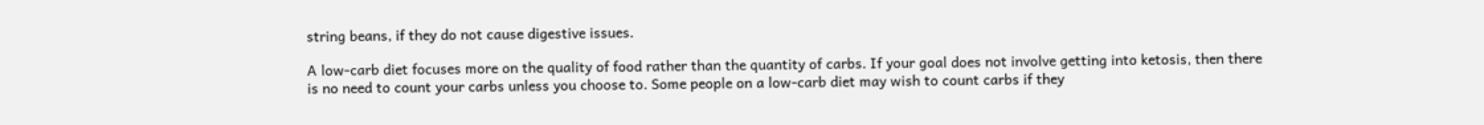string beans, if they do not cause digestive issues.

A low-carb diet focuses more on the quality of food rather than the quantity of carbs. If your goal does not involve getting into ketosis, then there is no need to count your carbs unless you choose to. Some people on a low-carb diet may wish to count carbs if they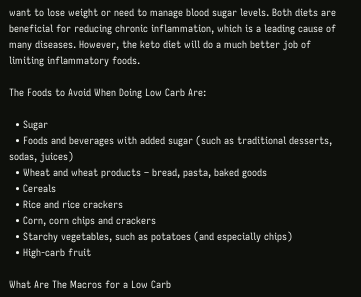want to lose weight or need to manage blood sugar levels. Both diets are beneficial for reducing chronic inflammation, which is a leading cause of many diseases. However, the keto diet will do a much better job of limiting inflammatory foods.

The Foods to Avoid When Doing Low Carb Are:

  • Sugar
  • Foods and beverages with added sugar (such as traditional desserts, sodas, juices)
  • Wheat and wheat products – bread, pasta, baked goods
  • Cereals
  • Rice and rice crackers
  • Corn, corn chips and crackers
  • Starchy vegetables, such as potatoes (and especially chips)
  • High-carb fruit

What Are The Macros for a Low Carb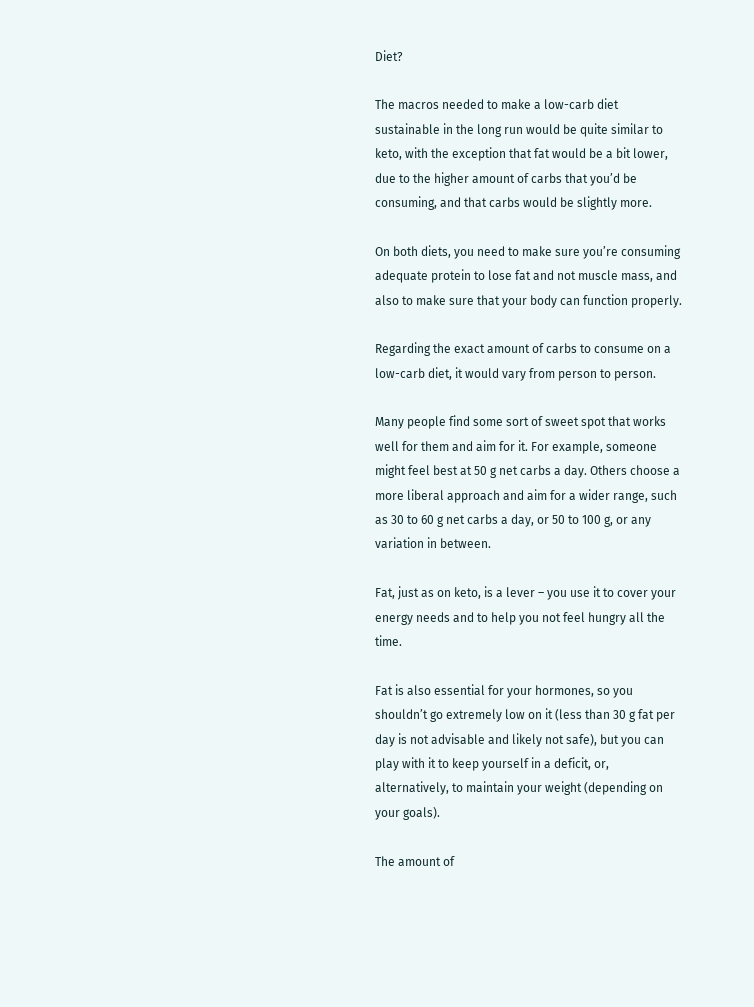Diet?

The macros needed to make a low-carb diet sustainable in the long run would be quite similar to keto, with the exception that fat would be a bit lower, due to the higher amount of carbs that you’d be consuming, and that carbs would be slightly more.

On both diets, you need to make sure you’re consuming adequate protein to lose fat and not muscle mass, and also to make sure that your body can function properly.

Regarding the exact amount of carbs to consume on a low-carb diet, it would vary from person to person.

Many people find some sort of sweet spot that works well for them and aim for it. For example, someone might feel best at 50 g net carbs a day. Others choose a more liberal approach and aim for a wider range, such as 30 to 60 g net carbs a day, or 50 to 100 g, or any variation in between.

Fat, just as on keto, is a lever – you use it to cover your energy needs and to help you not feel hungry all the time.

Fat is also essential for your hormones, so you shouldn’t go extremely low on it (less than 30 g fat per day is not advisable and likely not safe), but you can play with it to keep yourself in a deficit, or, alternatively, to maintain your weight (depending on your goals).

The amount of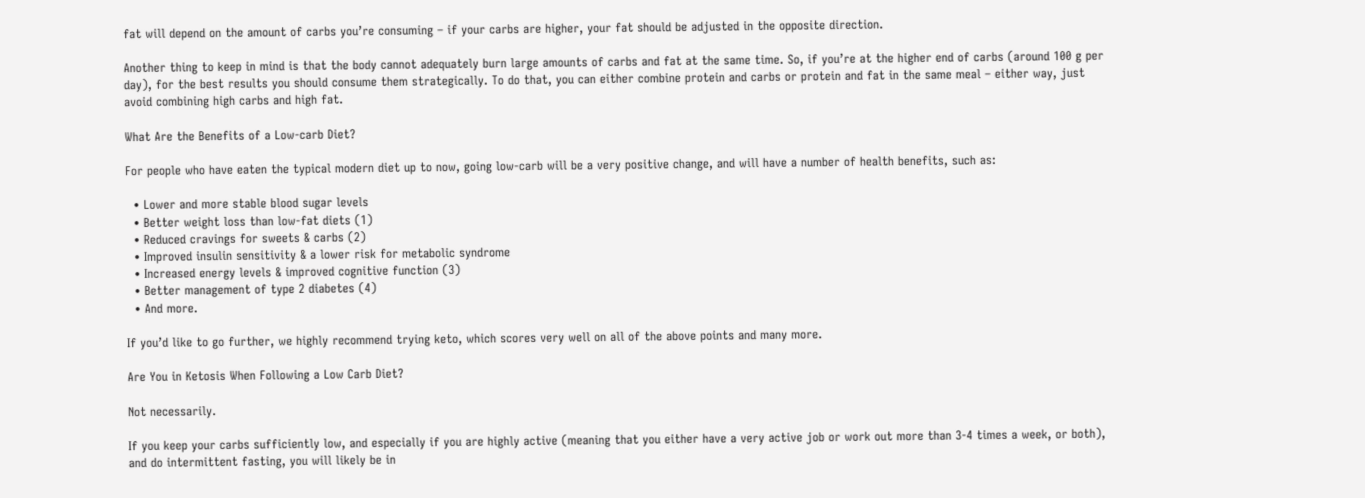fat will depend on the amount of carbs you’re consuming – if your carbs are higher, your fat should be adjusted in the opposite direction.

Another thing to keep in mind is that the body cannot adequately burn large amounts of carbs and fat at the same time. So, if you’re at the higher end of carbs (around 100 g per day), for the best results you should consume them strategically. To do that, you can either combine protein and carbs or protein and fat in the same meal – either way, just avoid combining high carbs and high fat.

What Are the Benefits of a Low-carb Diet?

For people who have eaten the typical modern diet up to now, going low-carb will be a very positive change, and will have a number of health benefits, such as:

  • Lower and more stable blood sugar levels
  • Better weight loss than low-fat diets (1)
  • Reduced cravings for sweets & carbs (2)
  • Improved insulin sensitivity & a lower risk for metabolic syndrome
  • Increased energy levels & improved cognitive function (3)
  • Better management of type 2 diabetes (4)
  • And more.

If you’d like to go further, we highly recommend trying keto, which scores very well on all of the above points and many more.

Are You in Ketosis When Following a Low Carb Diet?

Not necessarily.

If you keep your carbs sufficiently low, and especially if you are highly active (meaning that you either have a very active job or work out more than 3-4 times a week, or both), and do intermittent fasting, you will likely be in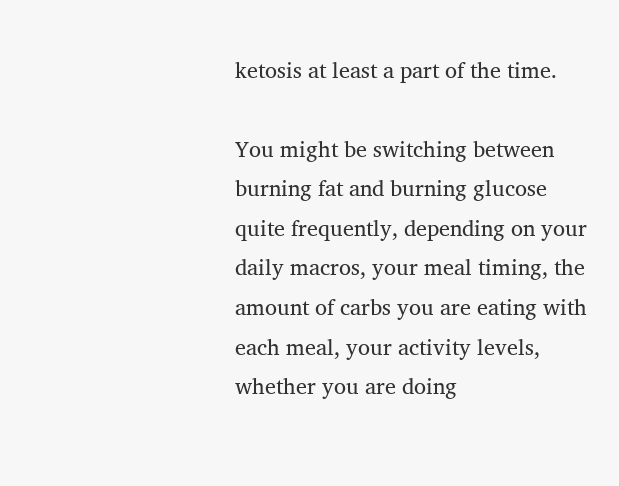ketosis at least a part of the time.

You might be switching between burning fat and burning glucose quite frequently, depending on your daily macros, your meal timing, the amount of carbs you are eating with each meal, your activity levels, whether you are doing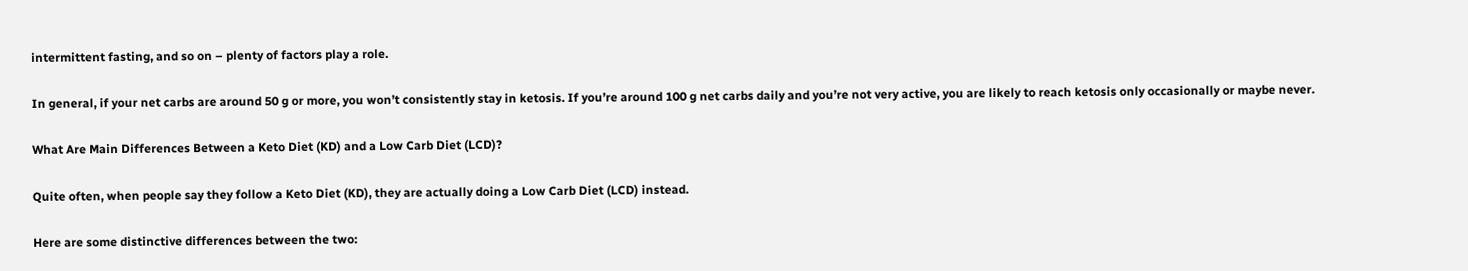intermittent fasting, and so on – plenty of factors play a role.

In general, if your net carbs are around 50 g or more, you won’t consistently stay in ketosis. If you’re around 100 g net carbs daily and you’re not very active, you are likely to reach ketosis only occasionally or maybe never.

What Are Main Differences Between a Keto Diet (KD) and a Low Carb Diet (LCD)?

Quite often, when people say they follow a Keto Diet (KD), they are actually doing a Low Carb Diet (LCD) instead.

Here are some distinctive differences between the two: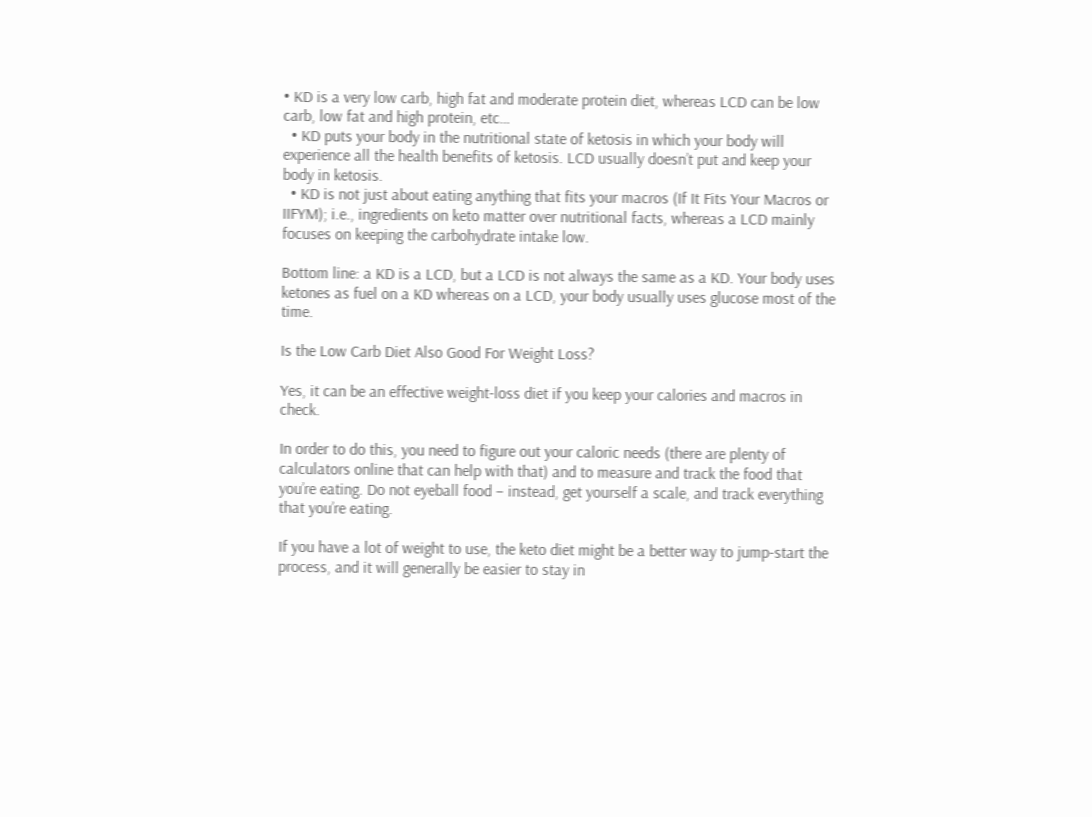• KD is a very low carb, high fat and moderate protein diet, whereas LCD can be low carb, low fat and high protein, etc…
  • KD puts your body in the nutritional state of ketosis in which your body will experience all the health benefits of ketosis. LCD usually doesn’t put and keep your body in ketosis.
  • KD is not just about eating anything that fits your macros (If It Fits Your Macros or IIFYM); i.e., ingredients on keto matter over nutritional facts, whereas a LCD mainly focuses on keeping the carbohydrate intake low.

Bottom line: a KD is a LCD, but a LCD is not always the same as a KD. Your body uses ketones as fuel on a KD whereas on a LCD, your body usually uses glucose most of the time.

Is the Low Carb Diet Also Good For Weight Loss?

Yes, it can be an effective weight-loss diet if you keep your calories and macros in check.

In order to do this, you need to figure out your caloric needs (there are plenty of calculators online that can help with that) and to measure and track the food that you’re eating. Do not eyeball food – instead, get yourself a scale, and track everything that you’re eating.

If you have a lot of weight to use, the keto diet might be a better way to jump-start the process, and it will generally be easier to stay in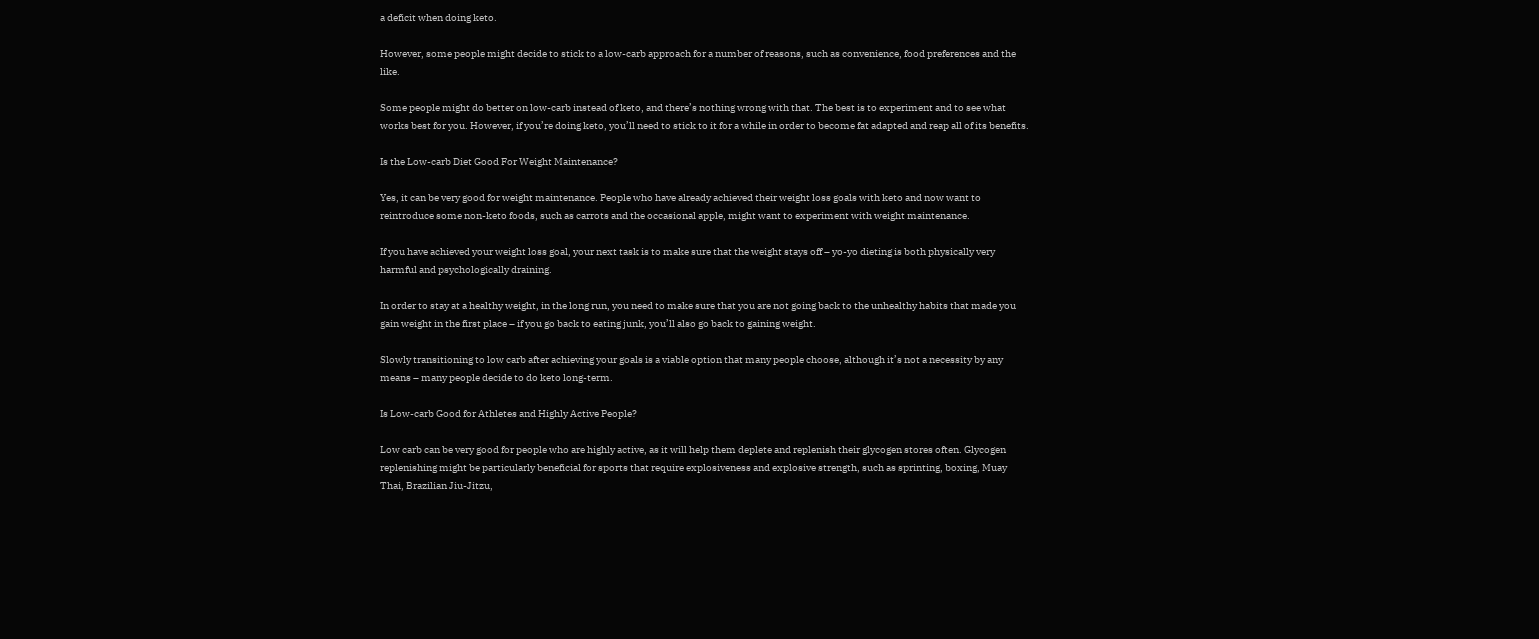a deficit when doing keto.

However, some people might decide to stick to a low-carb approach for a number of reasons, such as convenience, food preferences and the like.

Some people might do better on low-carb instead of keto, and there’s nothing wrong with that. The best is to experiment and to see what works best for you. However, if you’re doing keto, you’ll need to stick to it for a while in order to become fat adapted and reap all of its benefits.

Is the Low-carb Diet Good For Weight Maintenance?

Yes, it can be very good for weight maintenance. People who have already achieved their weight loss goals with keto and now want to reintroduce some non-keto foods, such as carrots and the occasional apple, might want to experiment with weight maintenance.

If you have achieved your weight loss goal, your next task is to make sure that the weight stays off – yo-yo dieting is both physically very harmful and psychologically draining.

In order to stay at a healthy weight, in the long run, you need to make sure that you are not going back to the unhealthy habits that made you gain weight in the first place – if you go back to eating junk, you’ll also go back to gaining weight.

Slowly transitioning to low carb after achieving your goals is a viable option that many people choose, although it’s not a necessity by any means – many people decide to do keto long-term.

Is Low-carb Good for Athletes and Highly Active People?

Low carb can be very good for people who are highly active, as it will help them deplete and replenish their glycogen stores often. Glycogen replenishing might be particularly beneficial for sports that require explosiveness and explosive strength, such as sprinting, boxing, Muay Thai, Brazilian Jiu-Jitzu,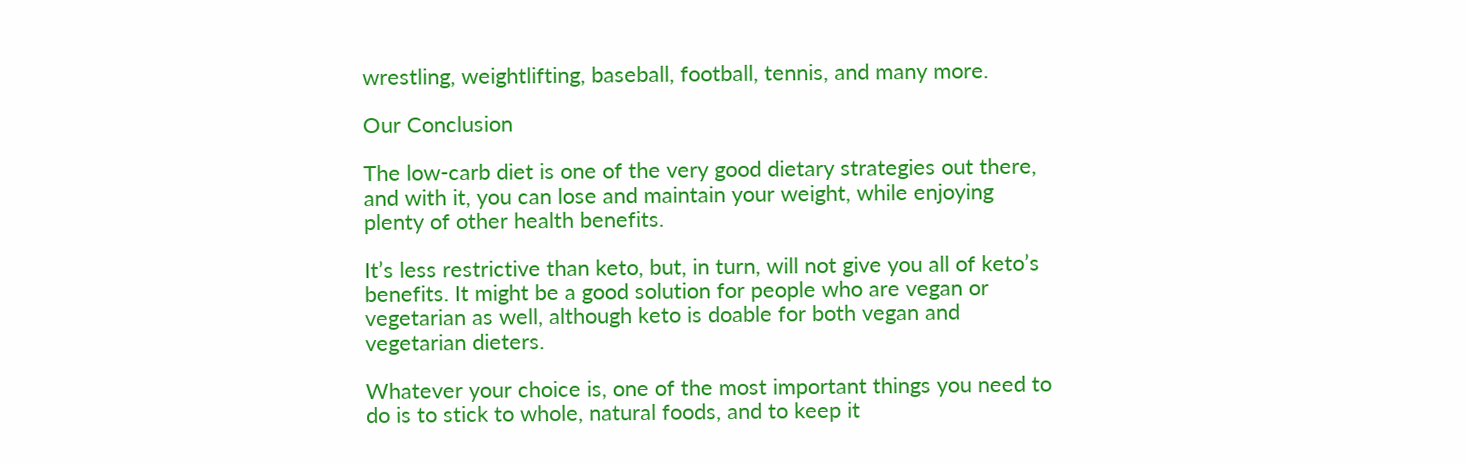wrestling, weightlifting, baseball, football, tennis, and many more.

Our Conclusion

The low-carb diet is one of the very good dietary strategies out there, and with it, you can lose and maintain your weight, while enjoying plenty of other health benefits.

It’s less restrictive than keto, but, in turn, will not give you all of keto’s benefits. It might be a good solution for people who are vegan or vegetarian as well, although keto is doable for both vegan and vegetarian dieters.

Whatever your choice is, one of the most important things you need to do is to stick to whole, natural foods, and to keep it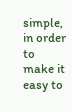simple, in order to make it easy to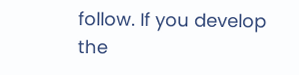follow. If you develop the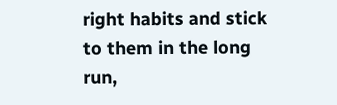right habits and stick to them in the long run,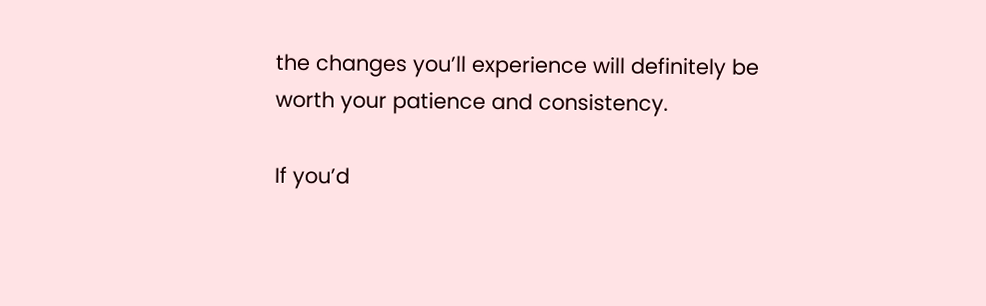the changes you’ll experience will definitely be worth your patience and consistency.

If you’d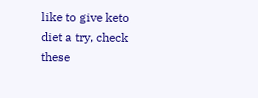like to give keto diet a try, check these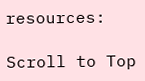resources:

Scroll to Top